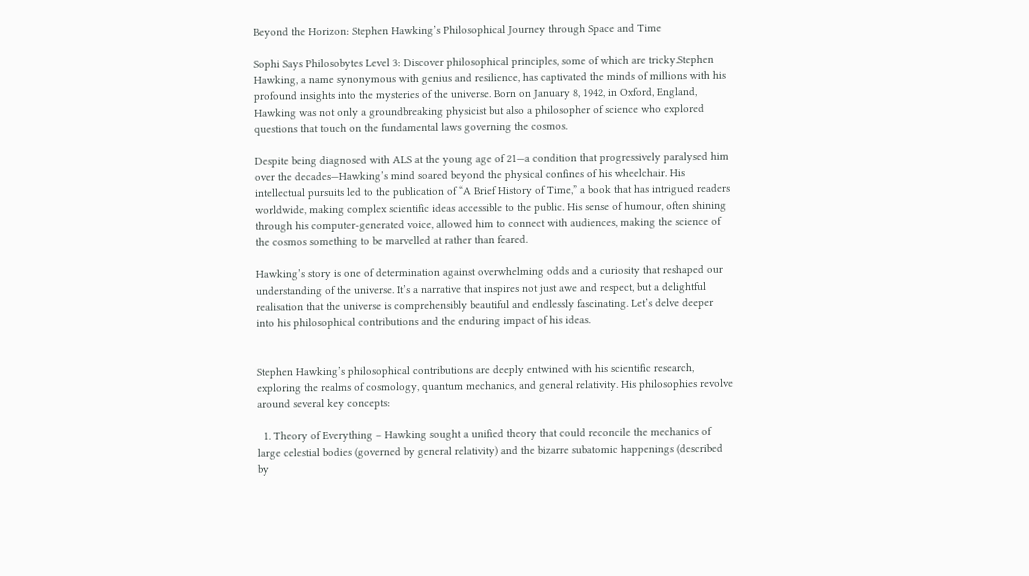Beyond the Horizon: Stephen Hawking’s Philosophical Journey through Space and Time

Sophi Says Philosobytes Level 3: Discover philosophical principles, some of which are tricky.Stephen Hawking, a name synonymous with genius and resilience, has captivated the minds of millions with his profound insights into the mysteries of the universe. Born on January 8, 1942, in Oxford, England, Hawking was not only a groundbreaking physicist but also a philosopher of science who explored questions that touch on the fundamental laws governing the cosmos.

Despite being diagnosed with ALS at the young age of 21—a condition that progressively paralysed him over the decades—Hawking’s mind soared beyond the physical confines of his wheelchair. His intellectual pursuits led to the publication of “A Brief History of Time,” a book that has intrigued readers worldwide, making complex scientific ideas accessible to the public. His sense of humour, often shining through his computer-generated voice, allowed him to connect with audiences, making the science of the cosmos something to be marvelled at rather than feared.

Hawking’s story is one of determination against overwhelming odds and a curiosity that reshaped our understanding of the universe. It’s a narrative that inspires not just awe and respect, but a delightful realisation that the universe is comprehensibly beautiful and endlessly fascinating. Let’s delve deeper into his philosophical contributions and the enduring impact of his ideas.


Stephen Hawking’s philosophical contributions are deeply entwined with his scientific research, exploring the realms of cosmology, quantum mechanics, and general relativity. His philosophies revolve around several key concepts:

  1. Theory of Everything – Hawking sought a unified theory that could reconcile the mechanics of large celestial bodies (governed by general relativity) and the bizarre subatomic happenings (described by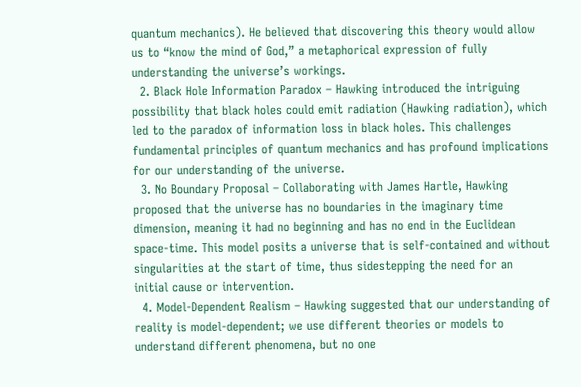quantum mechanics). He believed that discovering this theory would allow us to “know the mind of God,” a metaphorical expression of fully understanding the universe’s workings.
  2. Black Hole Information Paradox – Hawking introduced the intriguing possibility that black holes could emit radiation (Hawking radiation), which led to the paradox of information loss in black holes. This challenges fundamental principles of quantum mechanics and has profound implications for our understanding of the universe.
  3. No Boundary Proposal – Collaborating with James Hartle, Hawking proposed that the universe has no boundaries in the imaginary time dimension, meaning it had no beginning and has no end in the Euclidean space-time. This model posits a universe that is self-contained and without singularities at the start of time, thus sidestepping the need for an initial cause or intervention.
  4. Model-Dependent Realism – Hawking suggested that our understanding of reality is model-dependent; we use different theories or models to understand different phenomena, but no one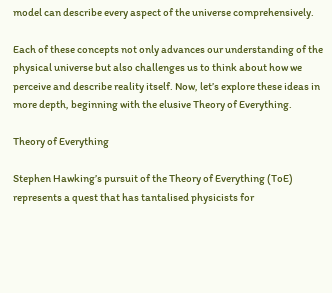model can describe every aspect of the universe comprehensively.

Each of these concepts not only advances our understanding of the physical universe but also challenges us to think about how we perceive and describe reality itself. Now, let’s explore these ideas in more depth, beginning with the elusive Theory of Everything.

Theory of Everything

Stephen Hawking’s pursuit of the Theory of Everything (ToE) represents a quest that has tantalised physicists for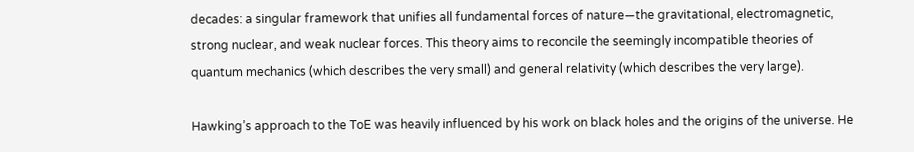decades: a singular framework that unifies all fundamental forces of nature—the gravitational, electromagnetic, strong nuclear, and weak nuclear forces. This theory aims to reconcile the seemingly incompatible theories of quantum mechanics (which describes the very small) and general relativity (which describes the very large).

Hawking’s approach to the ToE was heavily influenced by his work on black holes and the origins of the universe. He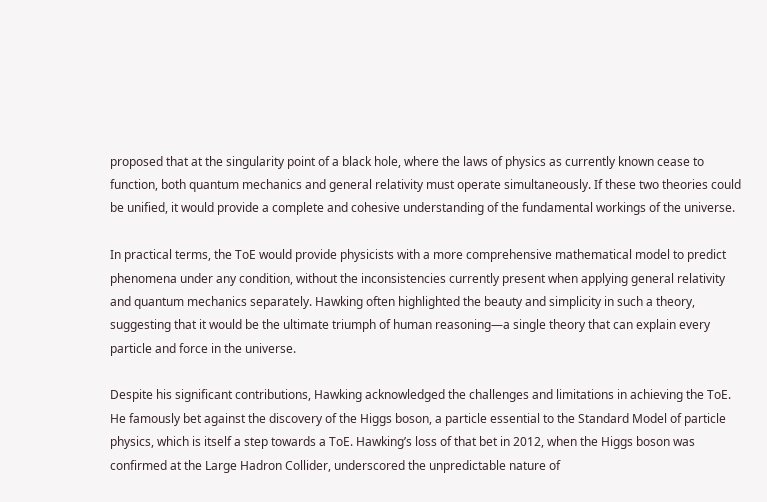proposed that at the singularity point of a black hole, where the laws of physics as currently known cease to function, both quantum mechanics and general relativity must operate simultaneously. If these two theories could be unified, it would provide a complete and cohesive understanding of the fundamental workings of the universe.

In practical terms, the ToE would provide physicists with a more comprehensive mathematical model to predict phenomena under any condition, without the inconsistencies currently present when applying general relativity and quantum mechanics separately. Hawking often highlighted the beauty and simplicity in such a theory, suggesting that it would be the ultimate triumph of human reasoning—a single theory that can explain every particle and force in the universe.

Despite his significant contributions, Hawking acknowledged the challenges and limitations in achieving the ToE. He famously bet against the discovery of the Higgs boson, a particle essential to the Standard Model of particle physics, which is itself a step towards a ToE. Hawking’s loss of that bet in 2012, when the Higgs boson was confirmed at the Large Hadron Collider, underscored the unpredictable nature of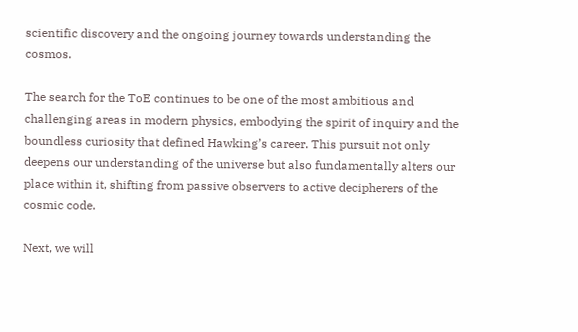scientific discovery and the ongoing journey towards understanding the cosmos.

The search for the ToE continues to be one of the most ambitious and challenging areas in modern physics, embodying the spirit of inquiry and the boundless curiosity that defined Hawking’s career. This pursuit not only deepens our understanding of the universe but also fundamentally alters our place within it, shifting from passive observers to active decipherers of the cosmic code.

Next, we will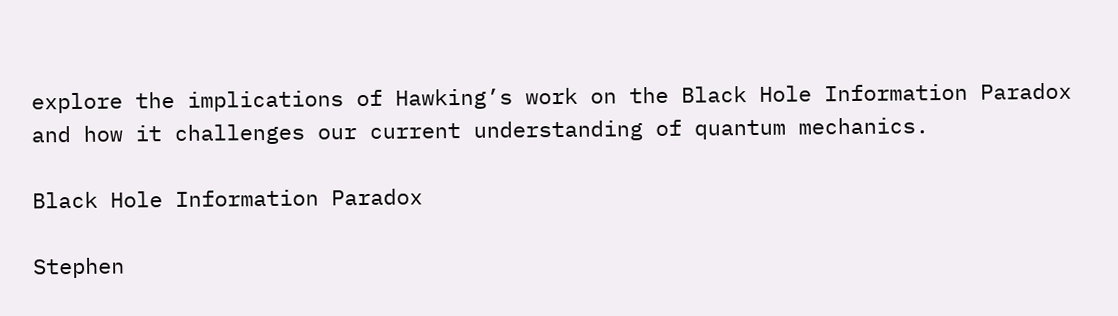explore the implications of Hawking’s work on the Black Hole Information Paradox and how it challenges our current understanding of quantum mechanics.

Black Hole Information Paradox

Stephen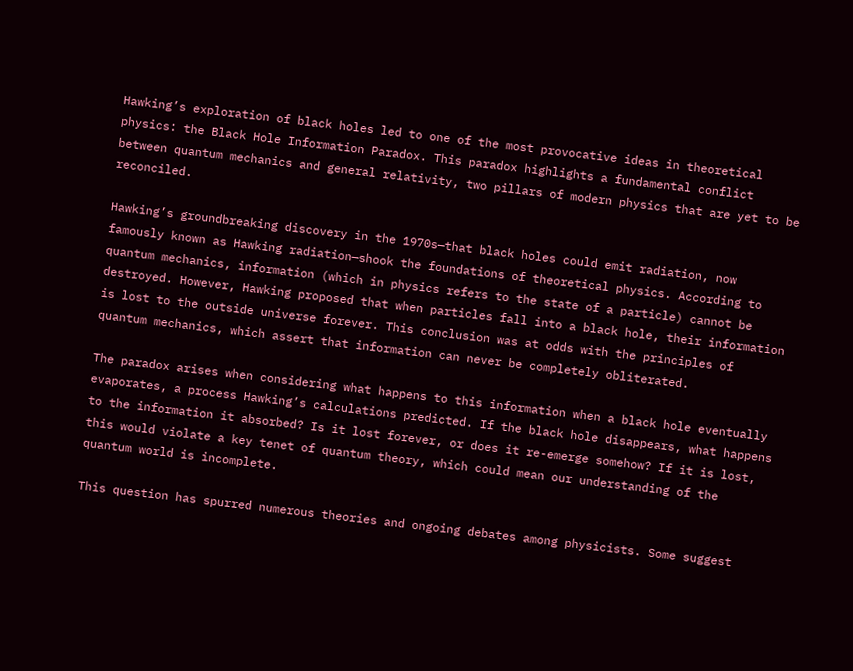Hawking’s exploration of black holes led to one of the most provocative ideas in theoretical physics: the Black Hole Information Paradox. This paradox highlights a fundamental conflict between quantum mechanics and general relativity, two pillars of modern physics that are yet to be reconciled.

Hawking’s groundbreaking discovery in the 1970s—that black holes could emit radiation, now famously known as Hawking radiation—shook the foundations of theoretical physics. According to quantum mechanics, information (which in physics refers to the state of a particle) cannot be destroyed. However, Hawking proposed that when particles fall into a black hole, their information is lost to the outside universe forever. This conclusion was at odds with the principles of quantum mechanics, which assert that information can never be completely obliterated.

The paradox arises when considering what happens to this information when a black hole eventually evaporates, a process Hawking’s calculations predicted. If the black hole disappears, what happens to the information it absorbed? Is it lost forever, or does it re-emerge somehow? If it is lost, this would violate a key tenet of quantum theory, which could mean our understanding of the quantum world is incomplete.

This question has spurred numerous theories and ongoing debates among physicists. Some suggest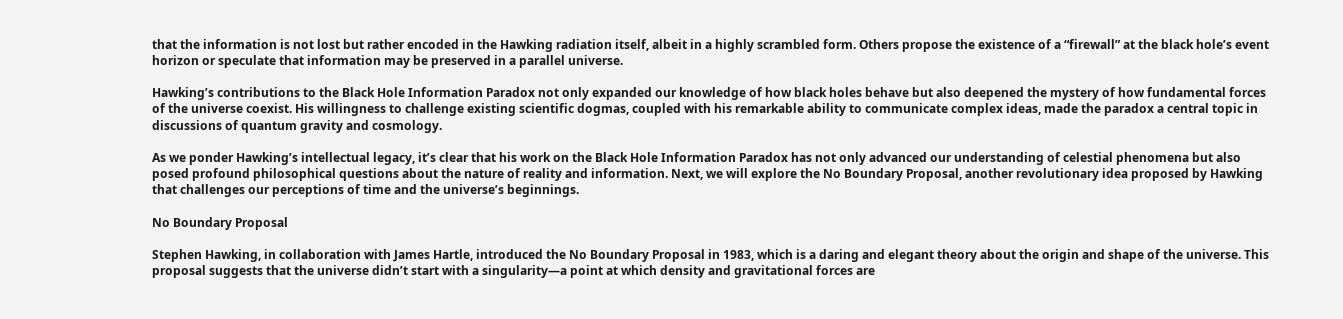that the information is not lost but rather encoded in the Hawking radiation itself, albeit in a highly scrambled form. Others propose the existence of a “firewall” at the black hole’s event horizon or speculate that information may be preserved in a parallel universe.

Hawking’s contributions to the Black Hole Information Paradox not only expanded our knowledge of how black holes behave but also deepened the mystery of how fundamental forces of the universe coexist. His willingness to challenge existing scientific dogmas, coupled with his remarkable ability to communicate complex ideas, made the paradox a central topic in discussions of quantum gravity and cosmology.

As we ponder Hawking’s intellectual legacy, it’s clear that his work on the Black Hole Information Paradox has not only advanced our understanding of celestial phenomena but also posed profound philosophical questions about the nature of reality and information. Next, we will explore the No Boundary Proposal, another revolutionary idea proposed by Hawking that challenges our perceptions of time and the universe’s beginnings.

No Boundary Proposal

Stephen Hawking, in collaboration with James Hartle, introduced the No Boundary Proposal in 1983, which is a daring and elegant theory about the origin and shape of the universe. This proposal suggests that the universe didn’t start with a singularity—a point at which density and gravitational forces are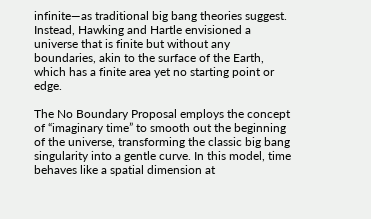infinite—as traditional big bang theories suggest. Instead, Hawking and Hartle envisioned a universe that is finite but without any boundaries, akin to the surface of the Earth, which has a finite area yet no starting point or edge.

The No Boundary Proposal employs the concept of “imaginary time” to smooth out the beginning of the universe, transforming the classic big bang singularity into a gentle curve. In this model, time behaves like a spatial dimension at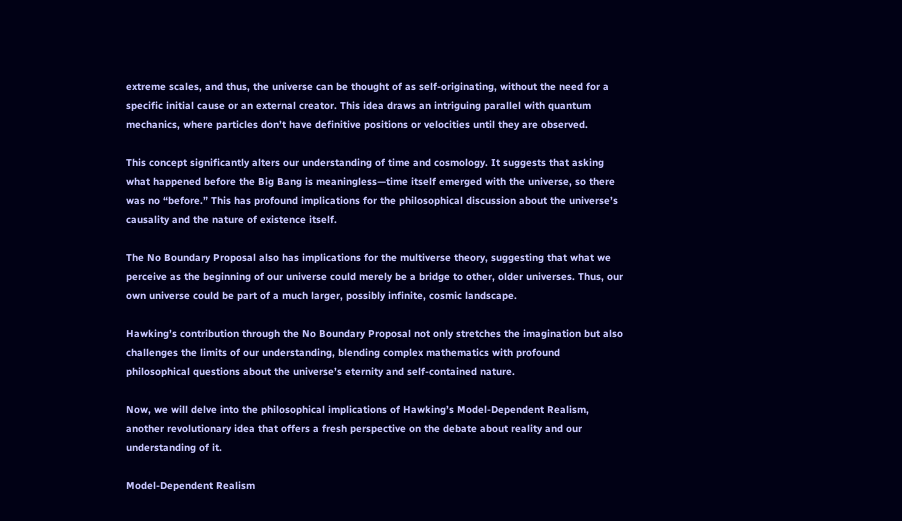extreme scales, and thus, the universe can be thought of as self-originating, without the need for a specific initial cause or an external creator. This idea draws an intriguing parallel with quantum mechanics, where particles don’t have definitive positions or velocities until they are observed.

This concept significantly alters our understanding of time and cosmology. It suggests that asking what happened before the Big Bang is meaningless—time itself emerged with the universe, so there was no “before.” This has profound implications for the philosophical discussion about the universe’s causality and the nature of existence itself.

The No Boundary Proposal also has implications for the multiverse theory, suggesting that what we perceive as the beginning of our universe could merely be a bridge to other, older universes. Thus, our own universe could be part of a much larger, possibly infinite, cosmic landscape.

Hawking’s contribution through the No Boundary Proposal not only stretches the imagination but also challenges the limits of our understanding, blending complex mathematics with profound philosophical questions about the universe’s eternity and self-contained nature.

Now, we will delve into the philosophical implications of Hawking’s Model-Dependent Realism, another revolutionary idea that offers a fresh perspective on the debate about reality and our understanding of it.

Model-Dependent Realism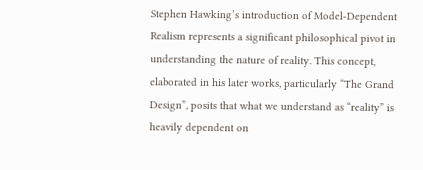Stephen Hawking’s introduction of Model-Dependent Realism represents a significant philosophical pivot in understanding the nature of reality. This concept, elaborated in his later works, particularly “The Grand Design”, posits that what we understand as “reality” is heavily dependent on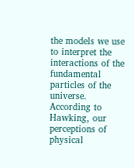the models we use to interpret the interactions of the fundamental particles of the universe. According to Hawking, our perceptions of physical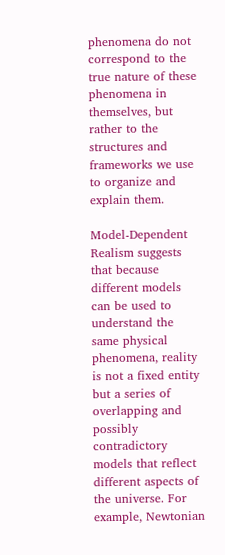phenomena do not correspond to the true nature of these phenomena in themselves, but rather to the structures and frameworks we use to organize and explain them.

Model-Dependent Realism suggests that because different models can be used to understand the same physical phenomena, reality is not a fixed entity but a series of overlapping and possibly contradictory models that reflect different aspects of the universe. For example, Newtonian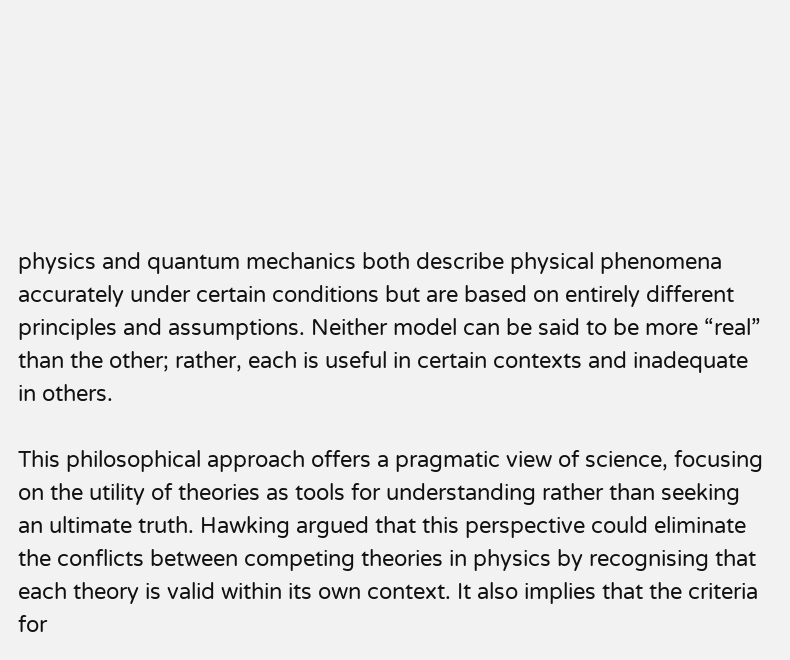physics and quantum mechanics both describe physical phenomena accurately under certain conditions but are based on entirely different principles and assumptions. Neither model can be said to be more “real” than the other; rather, each is useful in certain contexts and inadequate in others.

This philosophical approach offers a pragmatic view of science, focusing on the utility of theories as tools for understanding rather than seeking an ultimate truth. Hawking argued that this perspective could eliminate the conflicts between competing theories in physics by recognising that each theory is valid within its own context. It also implies that the criteria for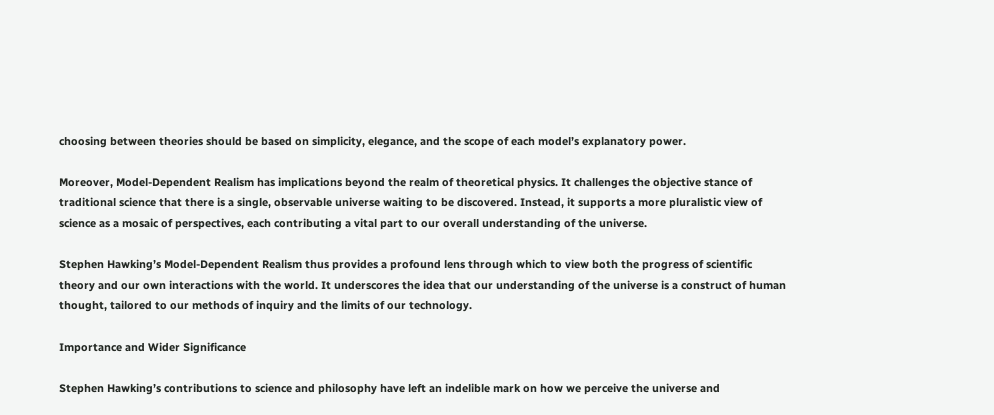choosing between theories should be based on simplicity, elegance, and the scope of each model’s explanatory power.

Moreover, Model-Dependent Realism has implications beyond the realm of theoretical physics. It challenges the objective stance of traditional science that there is a single, observable universe waiting to be discovered. Instead, it supports a more pluralistic view of science as a mosaic of perspectives, each contributing a vital part to our overall understanding of the universe.

Stephen Hawking’s Model-Dependent Realism thus provides a profound lens through which to view both the progress of scientific theory and our own interactions with the world. It underscores the idea that our understanding of the universe is a construct of human thought, tailored to our methods of inquiry and the limits of our technology.

Importance and Wider Significance

Stephen Hawking’s contributions to science and philosophy have left an indelible mark on how we perceive the universe and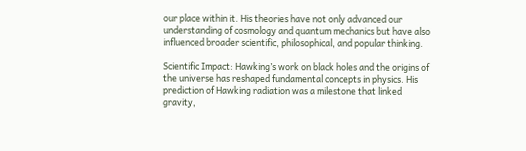our place within it. His theories have not only advanced our understanding of cosmology and quantum mechanics but have also influenced broader scientific, philosophical, and popular thinking.

Scientific Impact: Hawking’s work on black holes and the origins of the universe has reshaped fundamental concepts in physics. His prediction of Hawking radiation was a milestone that linked gravity,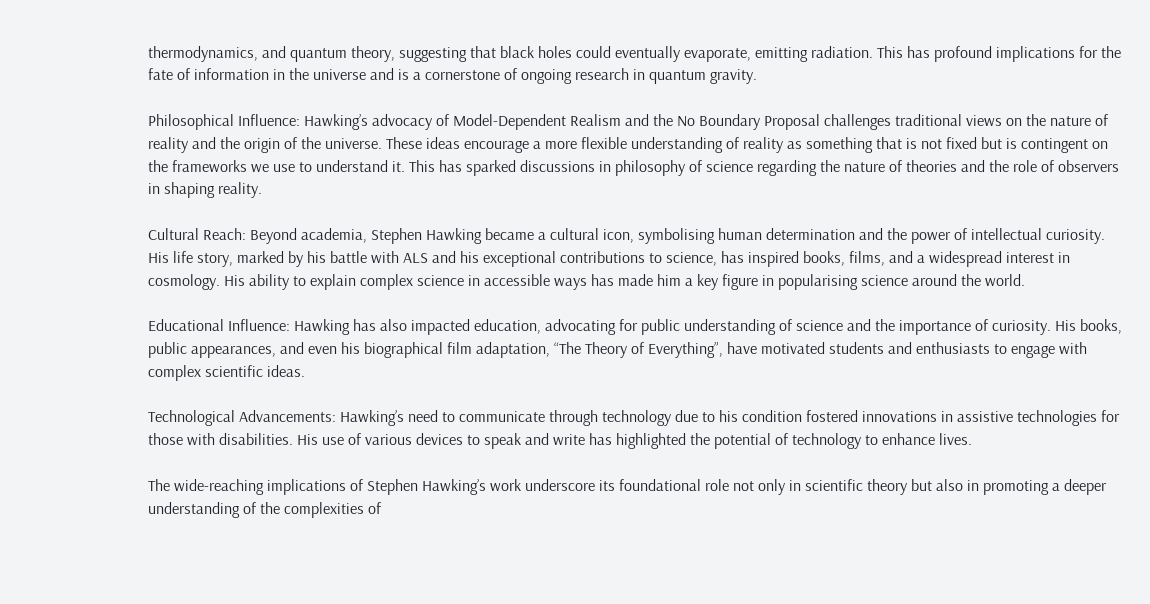thermodynamics, and quantum theory, suggesting that black holes could eventually evaporate, emitting radiation. This has profound implications for the fate of information in the universe and is a cornerstone of ongoing research in quantum gravity.

Philosophical Influence: Hawking’s advocacy of Model-Dependent Realism and the No Boundary Proposal challenges traditional views on the nature of reality and the origin of the universe. These ideas encourage a more flexible understanding of reality as something that is not fixed but is contingent on the frameworks we use to understand it. This has sparked discussions in philosophy of science regarding the nature of theories and the role of observers in shaping reality.

Cultural Reach: Beyond academia, Stephen Hawking became a cultural icon, symbolising human determination and the power of intellectual curiosity. His life story, marked by his battle with ALS and his exceptional contributions to science, has inspired books, films, and a widespread interest in cosmology. His ability to explain complex science in accessible ways has made him a key figure in popularising science around the world.

Educational Influence: Hawking has also impacted education, advocating for public understanding of science and the importance of curiosity. His books, public appearances, and even his biographical film adaptation, “The Theory of Everything”, have motivated students and enthusiasts to engage with complex scientific ideas.

Technological Advancements: Hawking’s need to communicate through technology due to his condition fostered innovations in assistive technologies for those with disabilities. His use of various devices to speak and write has highlighted the potential of technology to enhance lives.

The wide-reaching implications of Stephen Hawking’s work underscore its foundational role not only in scientific theory but also in promoting a deeper understanding of the complexities of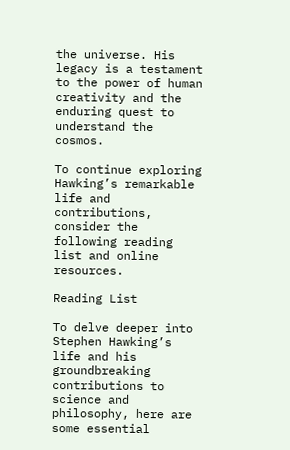the universe. His legacy is a testament to the power of human creativity and the enduring quest to understand the cosmos.

To continue exploring Hawking’s remarkable life and contributions, consider the following reading list and online resources.

Reading List

To delve deeper into Stephen Hawking’s life and his groundbreaking contributions to science and philosophy, here are some essential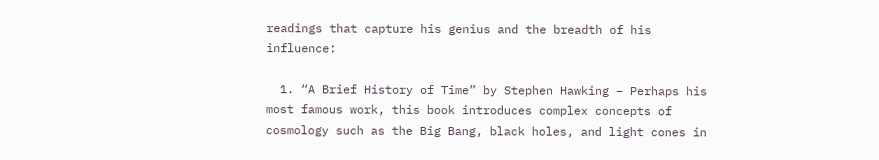readings that capture his genius and the breadth of his influence:

  1. “A Brief History of Time” by Stephen Hawking – Perhaps his most famous work, this book introduces complex concepts of cosmology such as the Big Bang, black holes, and light cones in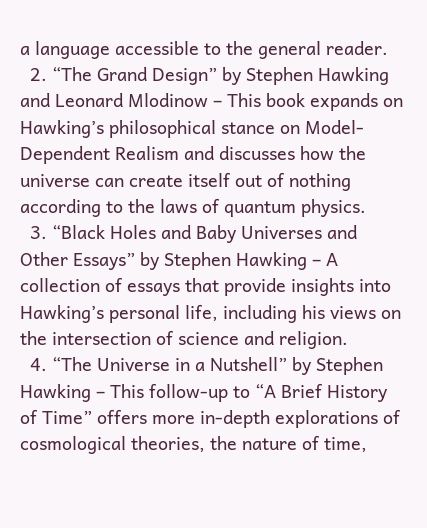a language accessible to the general reader.
  2. “The Grand Design” by Stephen Hawking and Leonard Mlodinow – This book expands on Hawking’s philosophical stance on Model-Dependent Realism and discusses how the universe can create itself out of nothing according to the laws of quantum physics.
  3. “Black Holes and Baby Universes and Other Essays” by Stephen Hawking – A collection of essays that provide insights into Hawking’s personal life, including his views on the intersection of science and religion.
  4. “The Universe in a Nutshell” by Stephen Hawking – This follow-up to “A Brief History of Time” offers more in-depth explorations of cosmological theories, the nature of time,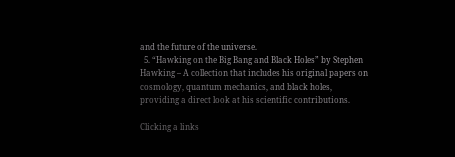and the future of the universe.
  5. “Hawking on the Big Bang and Black Holes” by Stephen Hawking – A collection that includes his original papers on cosmology, quantum mechanics, and black holes, providing a direct look at his scientific contributions.

Clicking a links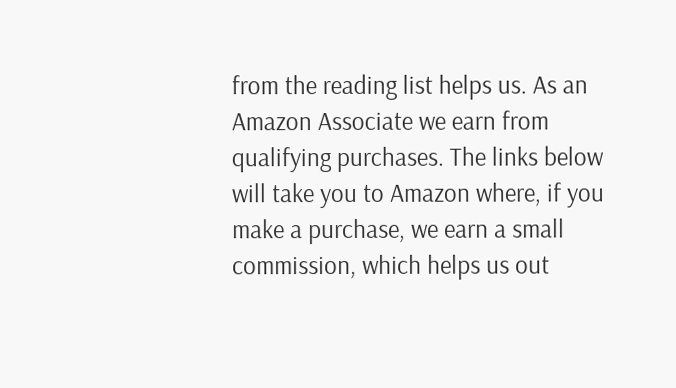from the reading list helps us. As an Amazon Associate we earn from qualifying purchases. The links below will take you to Amazon where, if you make a purchase, we earn a small commission, which helps us out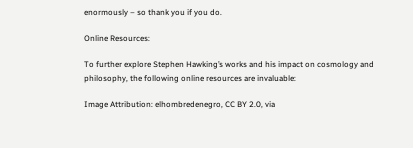enormously – so thank you if you do.

Online Resources:

To further explore Stephen Hawking’s works and his impact on cosmology and philosophy, the following online resources are invaluable:

Image Attribution: elhombredenegro, CC BY 2.0, via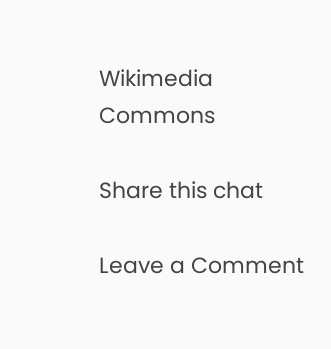Wikimedia Commons

Share this chat

Leave a Comment